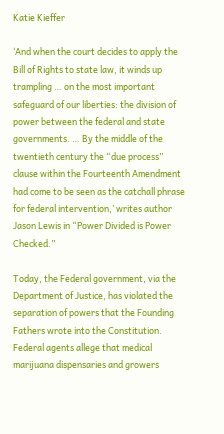Katie Kieffer

‘And when the court decides to apply the Bill of Rights to state law, it winds up trampling … on the most important safeguard of our liberties: the division of power between the federal and state governments. … By the middle of the twentieth century the “due process” clause within the Fourteenth Amendment had come to be seen as the catchall phrase for federal intervention,’ writes author Jason Lewis in “Power Divided is Power Checked.”

Today, the Federal government, via the Department of Justice, has violated the separation of powers that the Founding Fathers wrote into the Constitution. Federal agents allege that medical marijuana dispensaries and growers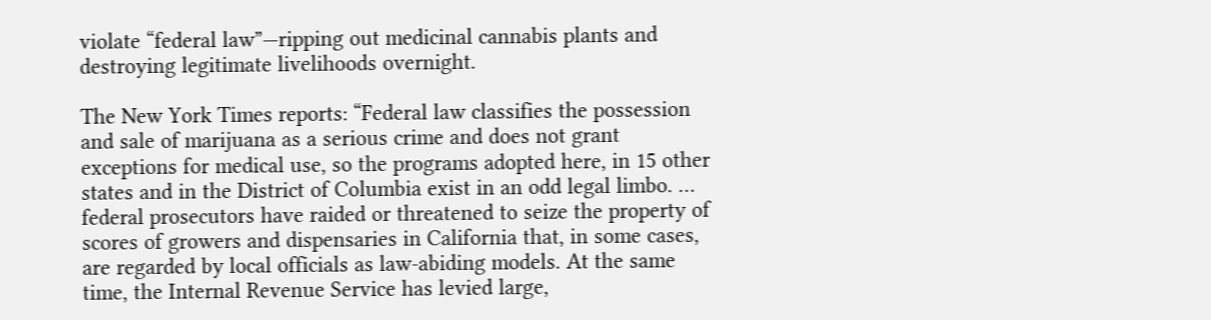violate “federal law”—ripping out medicinal cannabis plants and destroying legitimate livelihoods overnight.

The New York Times reports: “Federal law classifies the possession and sale of marijuana as a serious crime and does not grant exceptions for medical use, so the programs adopted here, in 15 other states and in the District of Columbia exist in an odd legal limbo. … federal prosecutors have raided or threatened to seize the property of scores of growers and dispensaries in California that, in some cases, are regarded by local officials as law-abiding models. At the same time, the Internal Revenue Service has levied large,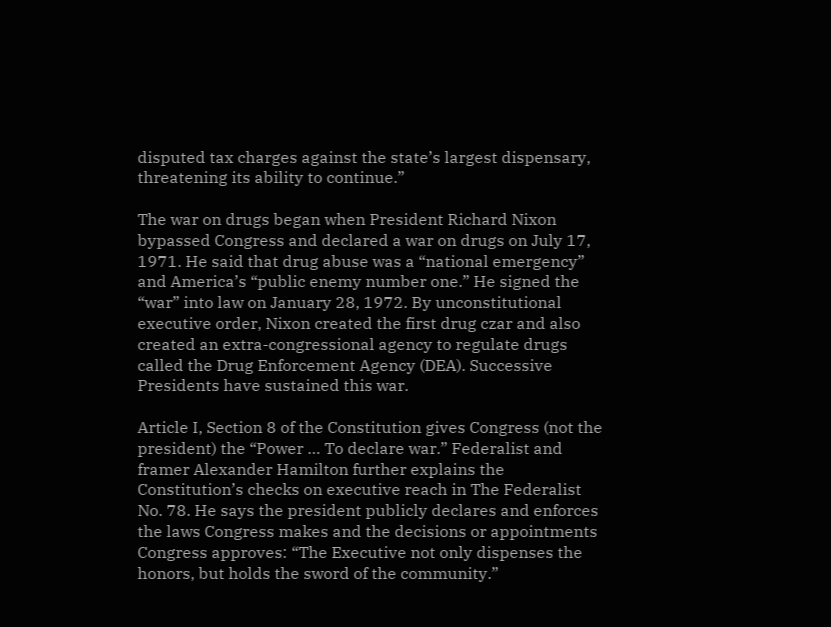disputed tax charges against the state’s largest dispensary, threatening its ability to continue.”

The war on drugs began when President Richard Nixon bypassed Congress and declared a war on drugs on July 17, 1971. He said that drug abuse was a “national emergency” and America’s “public enemy number one.” He signed the “war” into law on January 28, 1972. By unconstitutional executive order, Nixon created the first drug czar and also created an extra-congressional agency to regulate drugs called the Drug Enforcement Agency (DEA). Successive Presidents have sustained this war.

Article I, Section 8 of the Constitution gives Congress (not the president) the “Power … To declare war.” Federalist and framer Alexander Hamilton further explains the Constitution’s checks on executive reach in The Federalist No. 78. He says the president publicly declares and enforces the laws Congress makes and the decisions or appointments Congress approves: “The Executive not only dispenses the honors, but holds the sword of the community.”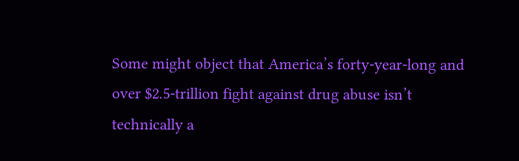Some might object that America’s forty-year-long and over $2.5-trillion fight against drug abuse isn’t technically a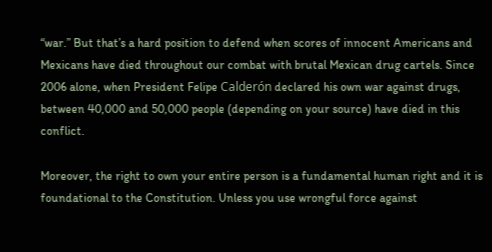“war.” But that’s a hard position to defend when scores of innocent Americans and Mexicans have died throughout our combat with brutal Mexican drug cartels. Since 2006 alone, when President Felipe Calderón declared his own war against drugs, between 40,000 and 50,000 people (depending on your source) have died in this conflict.

Moreover, the right to own your entire person is a fundamental human right and it is foundational to the Constitution. Unless you use wrongful force against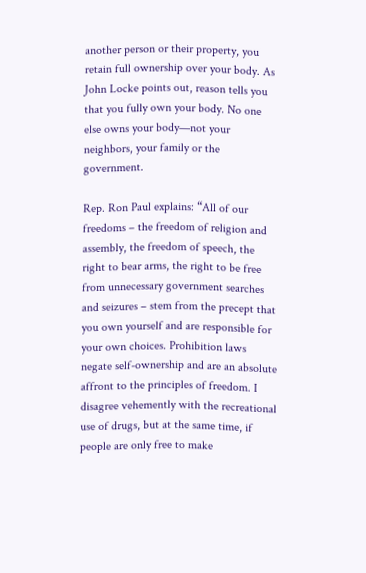another person or their property, you retain full ownership over your body. As John Locke points out, reason tells you that you fully own your body. No one else owns your body—not your neighbors, your family or the government.

Rep. Ron Paul explains: “All of our freedoms – the freedom of religion and assembly, the freedom of speech, the right to bear arms, the right to be free from unnecessary government searches and seizures – stem from the precept that you own yourself and are responsible for your own choices. Prohibition laws negate self-ownership and are an absolute affront to the principles of freedom. I disagree vehemently with the recreational use of drugs, but at the same time, if people are only free to make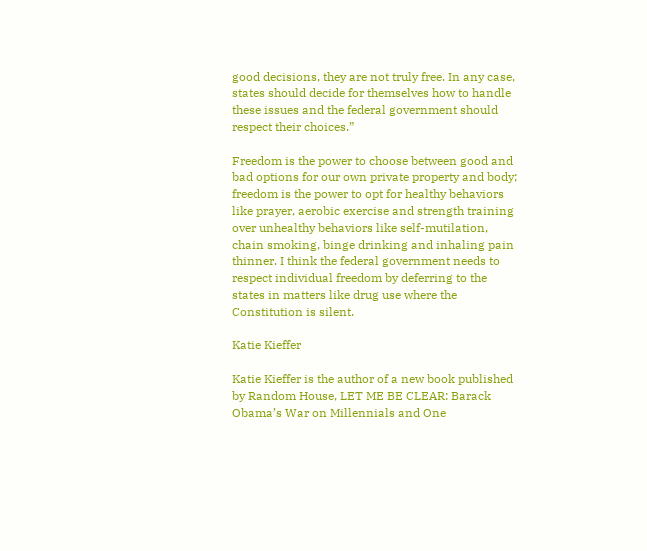good decisions, they are not truly free. In any case, states should decide for themselves how to handle these issues and the federal government should respect their choices.”

Freedom is the power to choose between good and bad options for our own private property and body; freedom is the power to opt for healthy behaviors like prayer, aerobic exercise and strength training over unhealthy behaviors like self-mutilation, chain smoking, binge drinking and inhaling pain thinner. I think the federal government needs to respect individual freedom by deferring to the states in matters like drug use where the Constitution is silent.

Katie Kieffer

Katie Kieffer is the author of a new book published by Random House, LET ME BE CLEAR: Barack Obama’s War on Millennials and One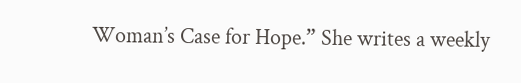Woman’s Case for Hope.” She writes a weekly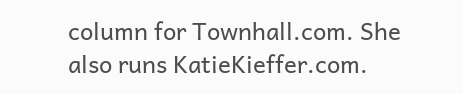column for Townhall.com. She also runs KatieKieffer.com.